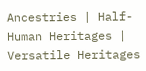Ancestries | Half-Human Heritages | Versatile Heritages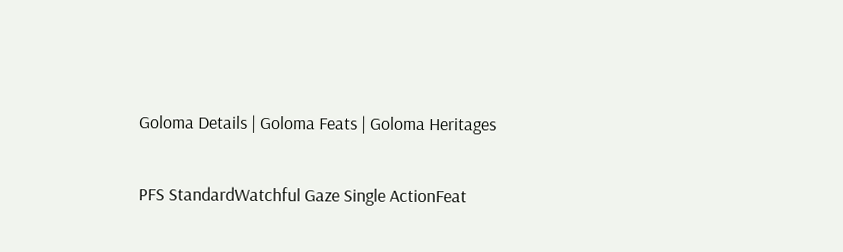Goloma Details | Goloma Feats | Goloma Heritages

PFS StandardWatchful Gaze Single ActionFeat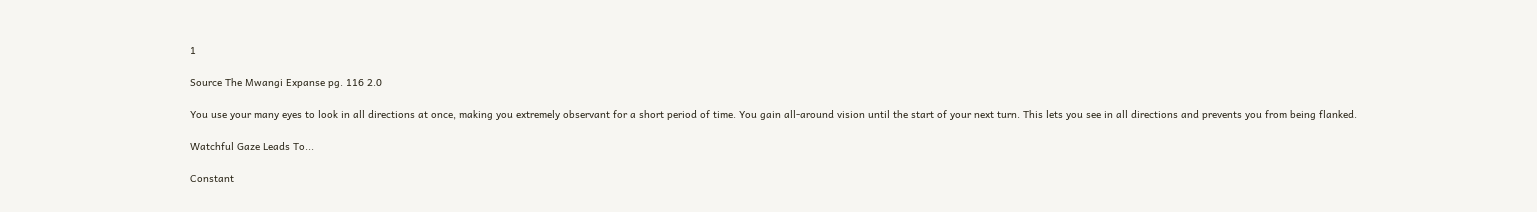1

Source The Mwangi Expanse pg. 116 2.0

You use your many eyes to look in all directions at once, making you extremely observant for a short period of time. You gain all-around vision until the start of your next turn. This lets you see in all directions and prevents you from being flanked.

Watchful Gaze Leads To...

Constant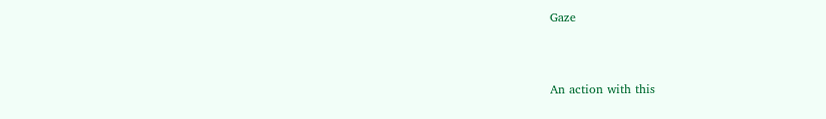Gaze



An action with this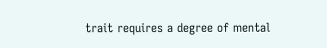trait requires a degree of mental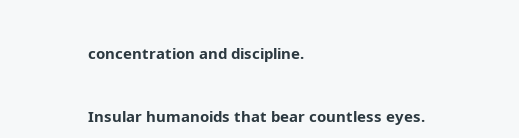concentration and discipline.


Insular humanoids that bear countless eyes.